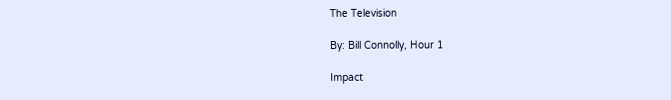The Television

By: Bill Connolly, Hour 1

Impact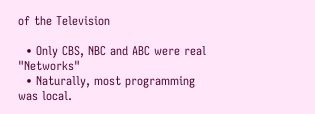of the Television

  • Only CBS, NBC and ABC were real "Networks"
  • Naturally, most programming was local.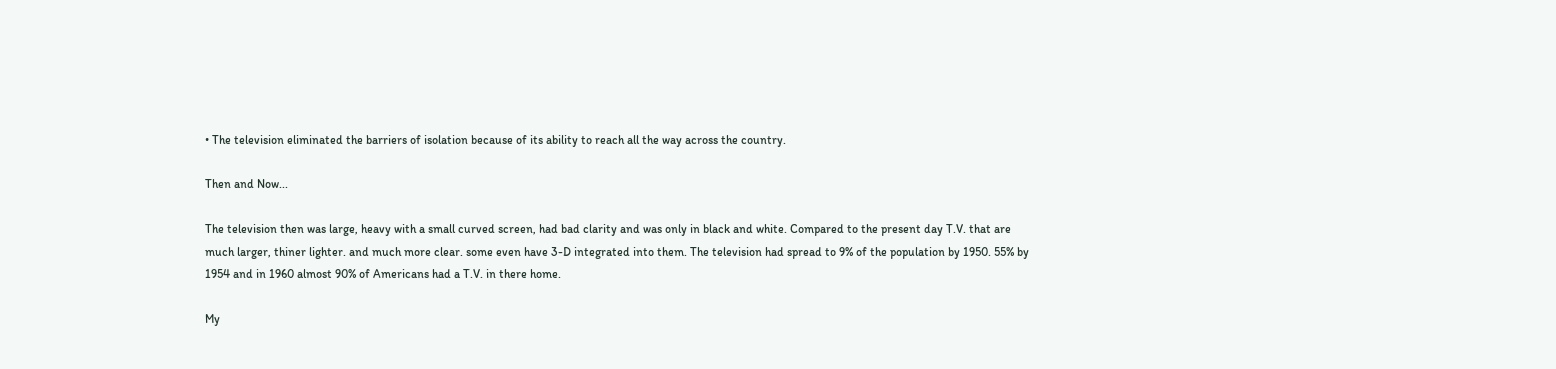• The television eliminated the barriers of isolation because of its ability to reach all the way across the country.

Then and Now...

The television then was large, heavy with a small curved screen, had bad clarity and was only in black and white. Compared to the present day T.V. that are much larger, thiner lighter. and much more clear. some even have 3-D integrated into them. The television had spread to 9% of the population by 1950. 55% by 1954 and in 1960 almost 90% of Americans had a T.V. in there home.

My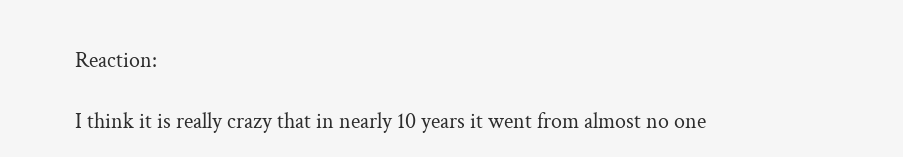Reaction:

I think it is really crazy that in nearly 10 years it went from almost no one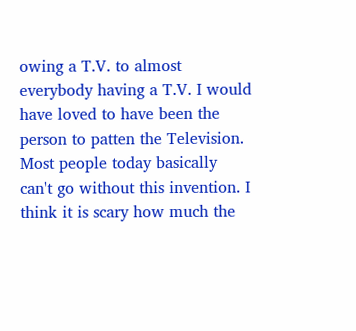owing a T.V. to almost everybody having a T.V. I would have loved to have been the person to patten the Television. Most people today basically can't go without this invention. I think it is scary how much the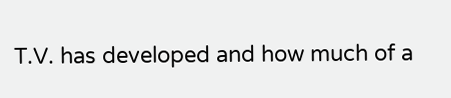T.V. has developed and how much of a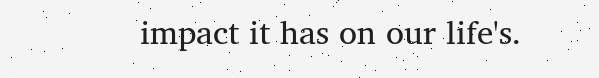impact it has on our life's.